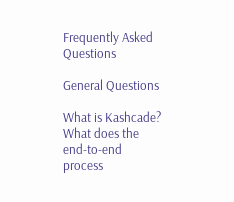Frequently Asked Questions

General Questions

What is Kashcade?
What does the end-to-end process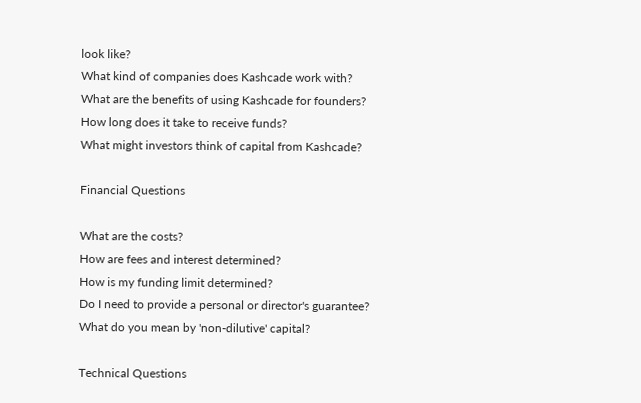look like?
What kind of companies does Kashcade work with?
What are the benefits of using Kashcade for founders?
How long does it take to receive funds?
What might investors think of capital from Kashcade?

Financial Questions

What are the costs?
How are fees and interest determined?
How is my funding limit determined?
Do I need to provide a personal or director's guarantee?
What do you mean by 'non-dilutive' capital?

Technical Questions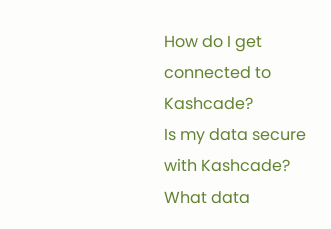How do I get connected to Kashcade?
Is my data secure with Kashcade?
What data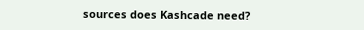sources does Kashcade need?